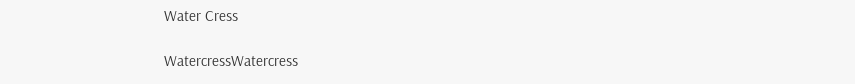Water Cress

WatercressWatercress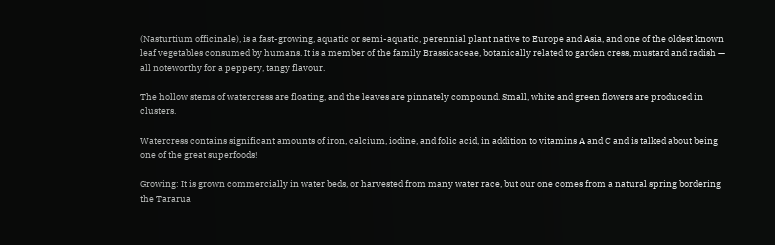(Nasturtium officinale), is a fast-growing, aquatic or semi-aquatic, perennial plant native to Europe and Asia, and one of the oldest known leaf vegetables consumed by humans. It is a member of the family Brassicaceae, botanically related to garden cress, mustard and radish — all noteworthy for a peppery, tangy flavour.

The hollow stems of watercress are floating, and the leaves are pinnately compound. Small, white and green flowers are produced in clusters.

Watercress contains significant amounts of iron, calcium, iodine, and folic acid, in addition to vitamins A and C and is talked about being one of the great superfoods!

Growing: It is grown commercially in water beds, or harvested from many water race, but our one comes from a natural spring bordering the Tararua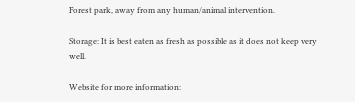Forest park, away from any human/animal intervention.

Storage: It is best eaten as fresh as possible as it does not keep very well.

Website for more information: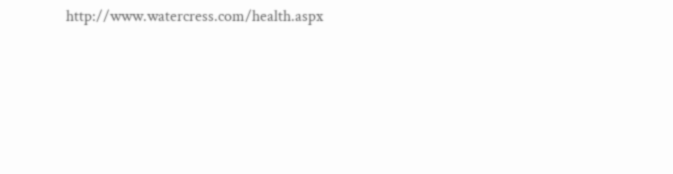http://www.watercress.com/health.aspx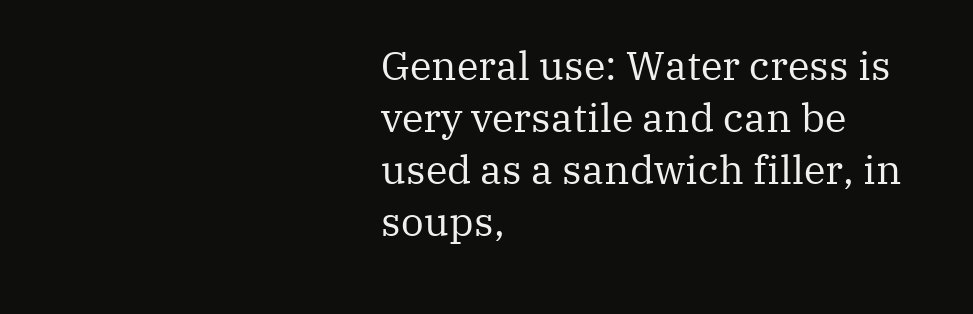General use: Water cress is very versatile and can be used as a sandwich filler, in soups,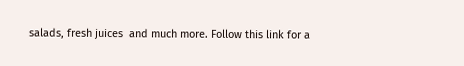salads, fresh juices  and much more. Follow this link for a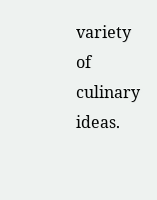variety of culinary ideas.